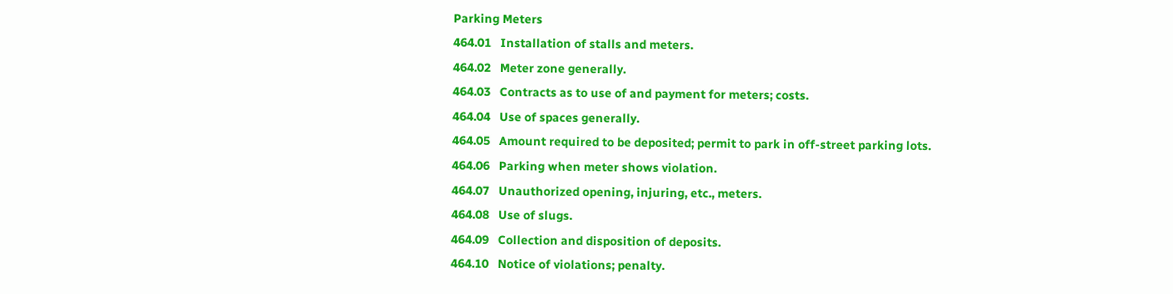Parking Meters
464.01   Installation of stalls and meters.
464.02   Meter zone generally.
464.03   Contracts as to use of and payment for meters; costs.
464.04   Use of spaces generally.
464.05   Amount required to be deposited; permit to park in off-street parking lots.
464.06   Parking when meter shows violation.
464.07   Unauthorized opening, injuring, etc., meters.
464.08   Use of slugs.
464.09   Collection and disposition of deposits.
464.10   Notice of violations; penalty.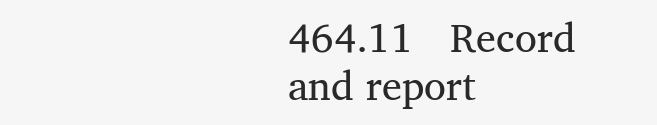464.11   Record and report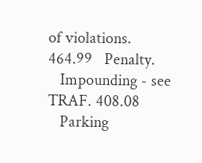of violations.
464.99   Penalty.
   Impounding - see TRAF. 408.08
   Parking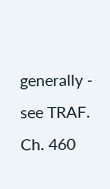generally - see TRAF. Ch. 460